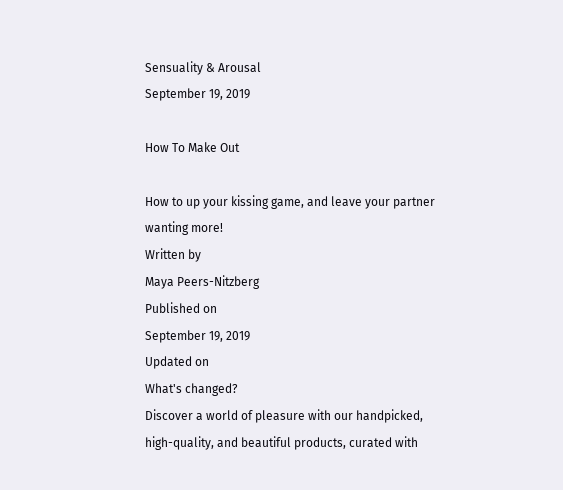Sensuality & Arousal
September 19, 2019

How To Make Out

How to up your kissing game, and leave your partner wanting more!
Written by
Maya Peers-Nitzberg
Published on
September 19, 2019
Updated on
What's changed?
Discover a world of pleasure with our handpicked, high-quality, and beautiful products, curated with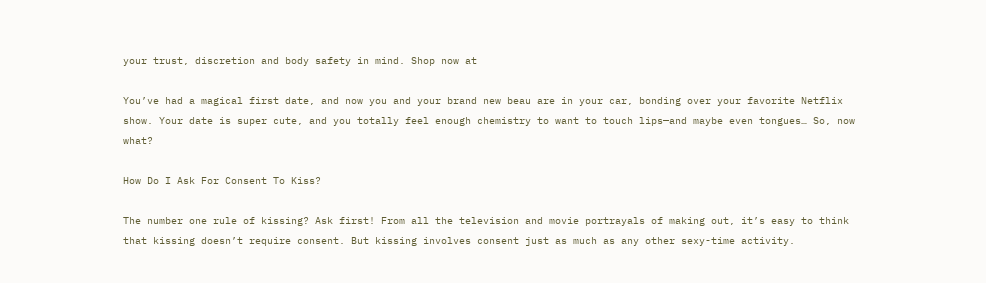your trust, discretion and body safety in mind. Shop now at

You’ve had a magical first date, and now you and your brand new beau are in your car, bonding over your favorite Netflix show. Your date is super cute, and you totally feel enough chemistry to want to touch lips—and maybe even tongues… So, now what?

How Do I Ask For Consent To Kiss?

The number one rule of kissing? Ask first! From all the television and movie portrayals of making out, it’s easy to think that kissing doesn’t require consent. But kissing involves consent just as much as any other sexy-time activity.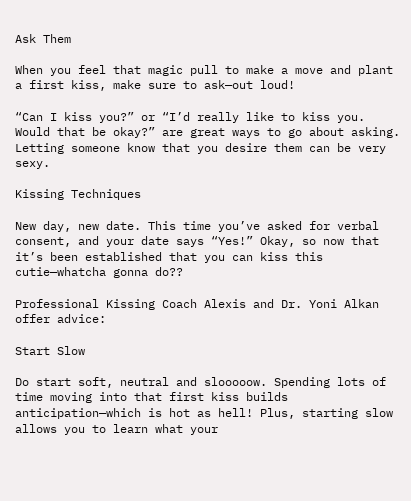Ask Them

When you feel that magic pull to make a move and plant a first kiss, make sure to ask—out loud!

“Can I kiss you?” or “I’d really like to kiss you. Would that be okay?” are great ways to go about asking. Letting someone know that you desire them can be very sexy.

Kissing Techniques

New day, new date. This time you’ve asked for verbal consent, and your date says “Yes!” Okay, so now that it’s been established that you can kiss this cutie—whatcha gonna do??

Professional Kissing Coach Alexis and Dr. Yoni Alkan offer advice:

Start Slow

Do start soft, neutral and slooooow. Spending lots of time moving into that first kiss builds anticipation—which is hot as hell! Plus, starting slow allows you to learn what your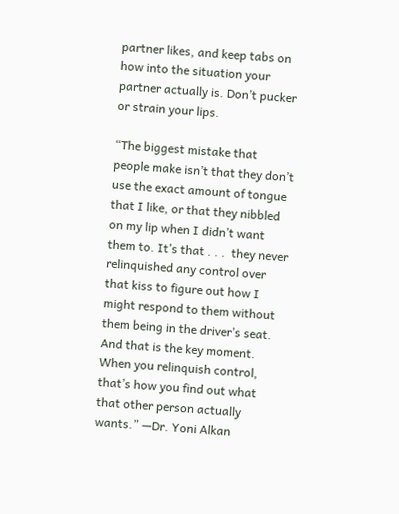partner likes, and keep tabs on how into the situation your partner actually is. Don’t pucker or strain your lips.

“The biggest mistake that people make isn’t that they don’t use the exact amount of tongue that I like, or that they nibbled on my lip when I didn’t want them to. It’s that . . .  they never relinquished any control over that kiss to figure out how I might respond to them without them being in the driver’s seat. And that is the key moment. When you relinquish control, that’s how you find out what that other person actually wants.” —Dr. Yoni Alkan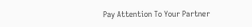Pay Attention To Your Partner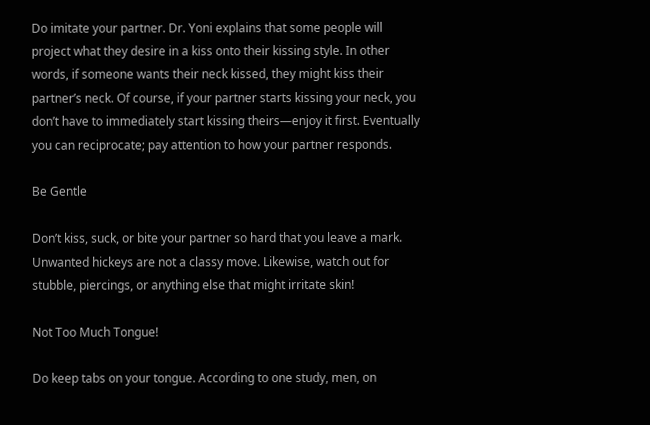Do imitate your partner. Dr. Yoni explains that some people will project what they desire in a kiss onto their kissing style. In other words, if someone wants their neck kissed, they might kiss their partner’s neck. Of course, if your partner starts kissing your neck, you don’t have to immediately start kissing theirs—enjoy it first. Eventually you can reciprocate; pay attention to how your partner responds.

Be Gentle

Don’t kiss, suck, or bite your partner so hard that you leave a mark. Unwanted hickeys are not a classy move. Likewise, watch out for stubble, piercings, or anything else that might irritate skin!

Not Too Much Tongue!

Do keep tabs on your tongue. According to one study, men, on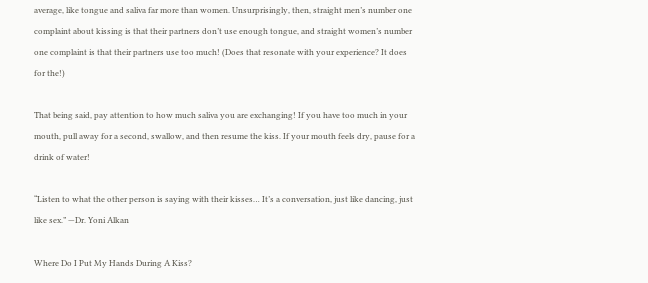average, like tongue and saliva far more than women. Unsurprisingly, then, straight men’s number one complaint about kissing is that their partners don’t use enough tongue, and straight women’s number one complaint is that their partners use too much! (Does that resonate with your experience? It does for the!)

That being said, pay attention to how much saliva you are exchanging! If you have too much in your mouth, pull away for a second, swallow, and then resume the kiss. If your mouth feels dry, pause for a drink of water!

“Listen to what the other person is saying with their kisses… It’s a conversation, just like dancing, just like sex.” —Dr. Yoni Alkan

Where Do I Put My Hands During A Kiss?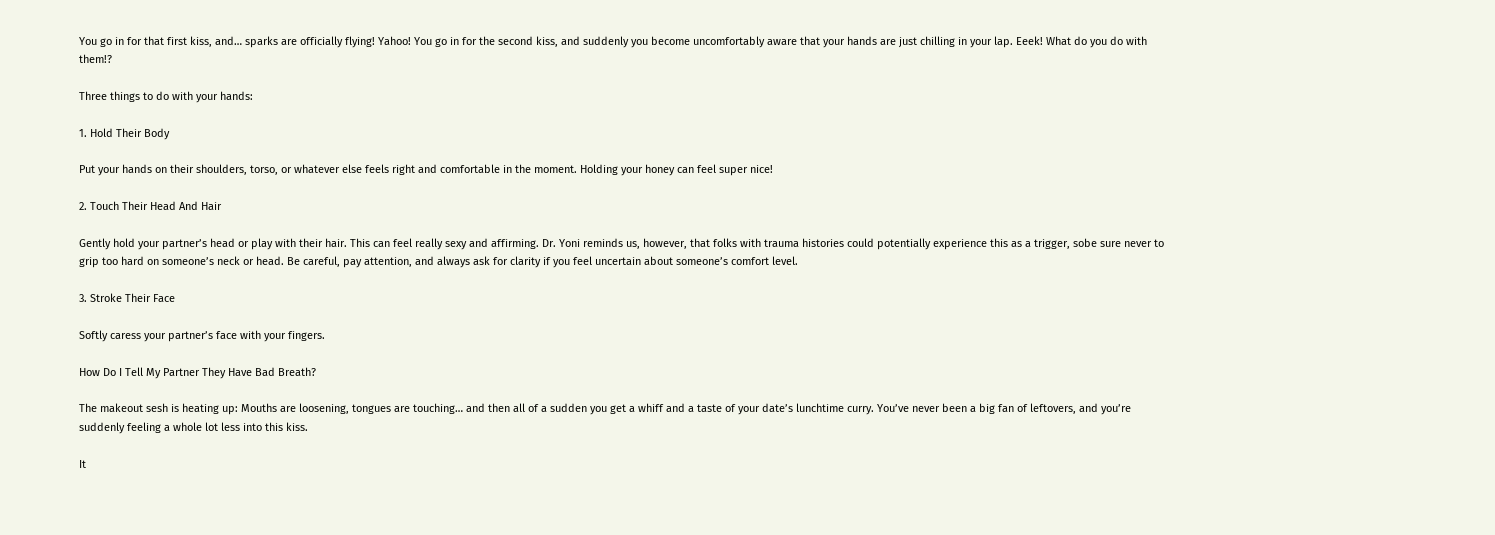You go in for that first kiss, and… sparks are officially flying! Yahoo! You go in for the second kiss, and suddenly you become uncomfortably aware that your hands are just chilling in your lap. Eeek! What do you do with them!?

Three things to do with your hands:

1. Hold Their Body

Put your hands on their shoulders, torso, or whatever else feels right and comfortable in the moment. Holding your honey can feel super nice!

2. Touch Their Head And Hair

Gently hold your partner’s head or play with their hair. This can feel really sexy and affirming. Dr. Yoni reminds us, however, that folks with trauma histories could potentially experience this as a trigger, sobe sure never to grip too hard on someone’s neck or head. Be careful, pay attention, and always ask for clarity if you feel uncertain about someone’s comfort level.

3. Stroke Their Face

Softly caress your partner’s face with your fingers.

How Do I Tell My Partner They Have Bad Breath?

The makeout sesh is heating up: Mouths are loosening, tongues are touching… and then all of a sudden you get a whiff and a taste of your date’s lunchtime curry. You’ve never been a big fan of leftovers, and you’re suddenly feeling a whole lot less into this kiss.

It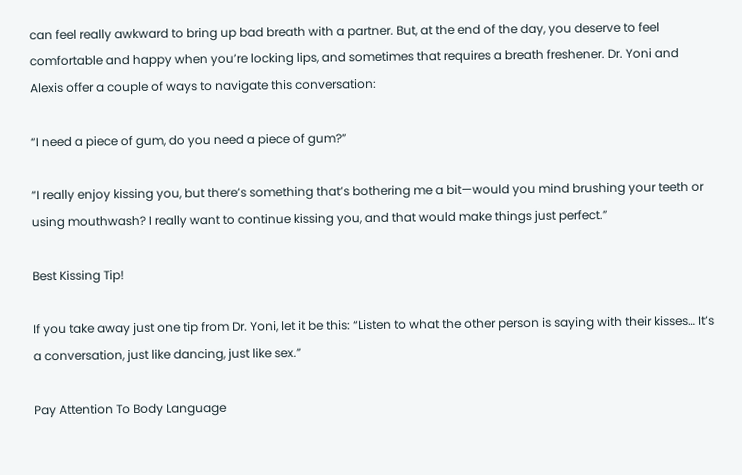can feel really awkward to bring up bad breath with a partner. But, at the end of the day, you deserve to feel comfortable and happy when you’re locking lips, and sometimes that requires a breath freshener. Dr. Yoni and Alexis offer a couple of ways to navigate this conversation:

“I need a piece of gum, do you need a piece of gum?”

“I really enjoy kissing you, but there’s something that’s bothering me a bit—would you mind brushing your teeth or using mouthwash? I really want to continue kissing you, and that would make things just perfect.”

Best Kissing Tip!

If you take away just one tip from Dr. Yoni, let it be this: “Listen to what the other person is saying with their kisses… It’s a conversation, just like dancing, just like sex.”

Pay Attention To Body Language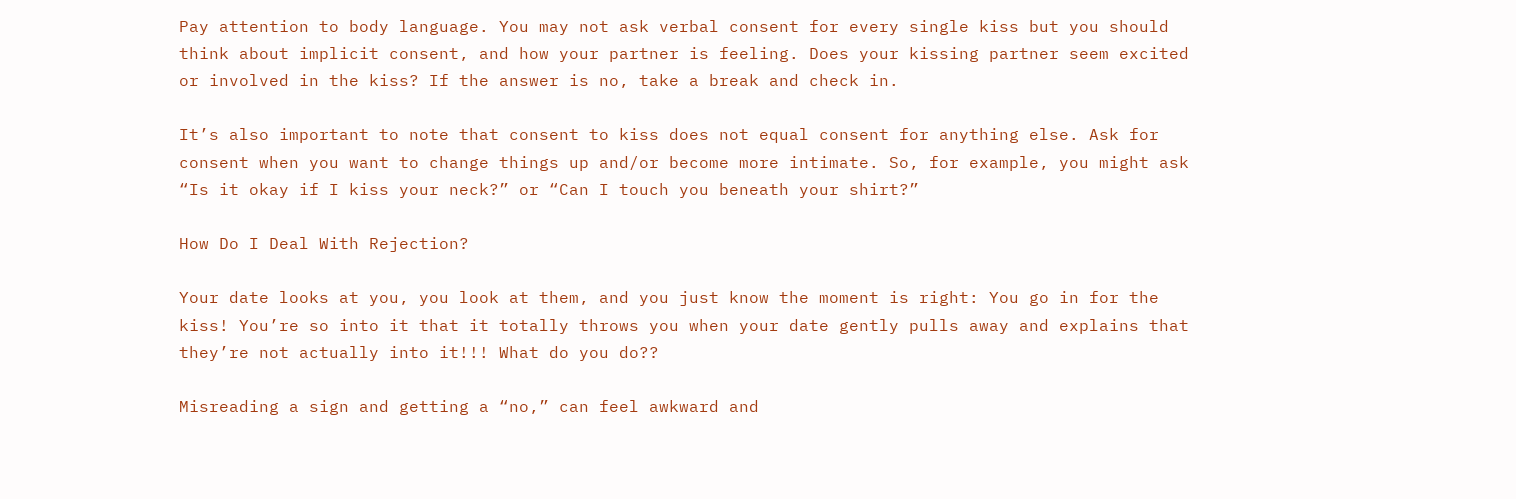Pay attention to body language. You may not ask verbal consent for every single kiss but you should think about implicit consent, and how your partner is feeling. Does your kissing partner seem excited or involved in the kiss? If the answer is no, take a break and check in.

It’s also important to note that consent to kiss does not equal consent for anything else. Ask for consent when you want to change things up and/or become more intimate. So, for example, you might ask “Is it okay if I kiss your neck?” or “Can I touch you beneath your shirt?”

How Do I Deal With Rejection?

Your date looks at you, you look at them, and you just know the moment is right: You go in for the kiss! You’re so into it that it totally throws you when your date gently pulls away and explains that they’re not actually into it!!! What do you do??

Misreading a sign and getting a “no,” can feel awkward and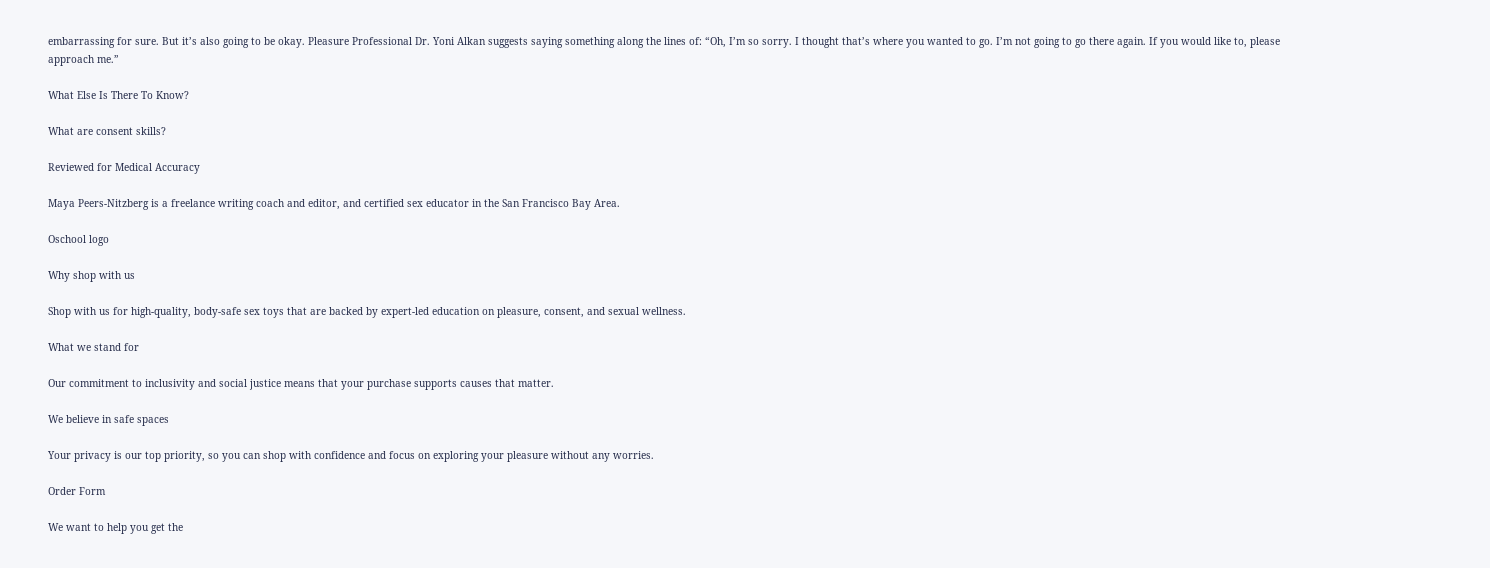embarrassing for sure. But it’s also going to be okay. Pleasure Professional Dr. Yoni Alkan suggests saying something along the lines of: “Oh, I’m so sorry. I thought that’s where you wanted to go. I’m not going to go there again. If you would like to, please approach me.”

What Else Is There To Know?

What are consent skills?

Reviewed for Medical Accuracy

Maya Peers-Nitzberg is a freelance writing coach and editor, and certified sex educator in the San Francisco Bay Area.

Oschool logo

Why shop with us

Shop with us for high-quality, body-safe sex toys that are backed by expert-led education on pleasure, consent, and sexual wellness.

What we stand for

Our commitment to inclusivity and social justice means that your purchase supports causes that matter.

We believe in safe spaces

Your privacy is our top priority, so you can shop with confidence and focus on exploring your pleasure without any worries.

Order Form

We want to help you get the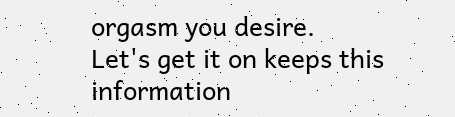orgasm you desire.
Let's get it on keeps this information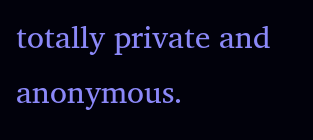totally private and anonymous.